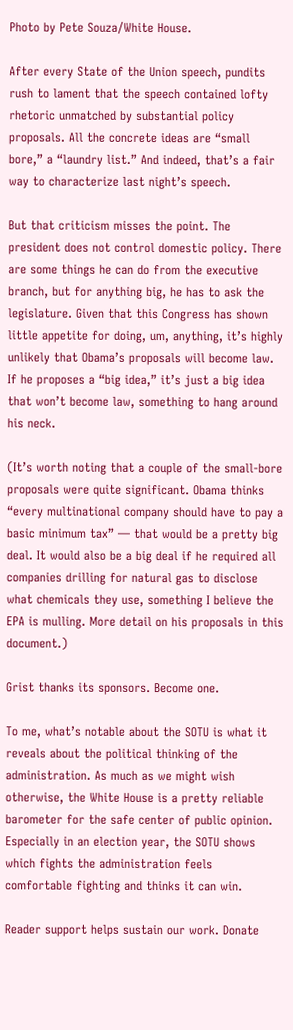Photo by Pete Souza/White House.

After every State of the Union speech, pundits rush to lament that the speech contained lofty rhetoric unmatched by substantial policy proposals. All the concrete ideas are “small bore,” a “laundry list.” And indeed, that’s a fair way to characterize last night’s speech.

But that criticism misses the point. The president does not control domestic policy. There are some things he can do from the executive branch, but for anything big, he has to ask the legislature. Given that this Congress has shown little appetite for doing, um, anything, it’s highly unlikely that Obama’s proposals will become law. If he proposes a “big idea,” it’s just a big idea that won’t become law, something to hang around his neck.

(It’s worth noting that a couple of the small-bore proposals were quite significant. Obama thinks “every multinational company should have to pay a basic minimum tax” — that would be a pretty big deal. It would also be a big deal if he required all companies drilling for natural gas to disclose what chemicals they use, something I believe the EPA is mulling. More detail on his proposals in this document.)

Grist thanks its sponsors. Become one.

To me, what’s notable about the SOTU is what it reveals about the political thinking of the administration. As much as we might wish otherwise, the White House is a pretty reliable barometer for the safe center of public opinion. Especially in an election year, the SOTU shows which fights the administration feels comfortable fighting and thinks it can win.

Reader support helps sustain our work. Donate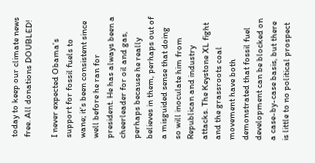today to keep our climate news free. All donations DOUBLED!

I never expected Obama’s support for fossil fuels to wane; it’s been consistent since well before he ran for president. He has always been a cheerleader for oil and gas, perhaps because he really believes in them, perhaps out of a misguided sense that doing so will inoculate him from Republican and industry attacks. The Keystone XL fight and the grassroots coal movement have both demonstrated that fossil fuel development can be blocked on a case-by-case basis, but there is little to no political prospect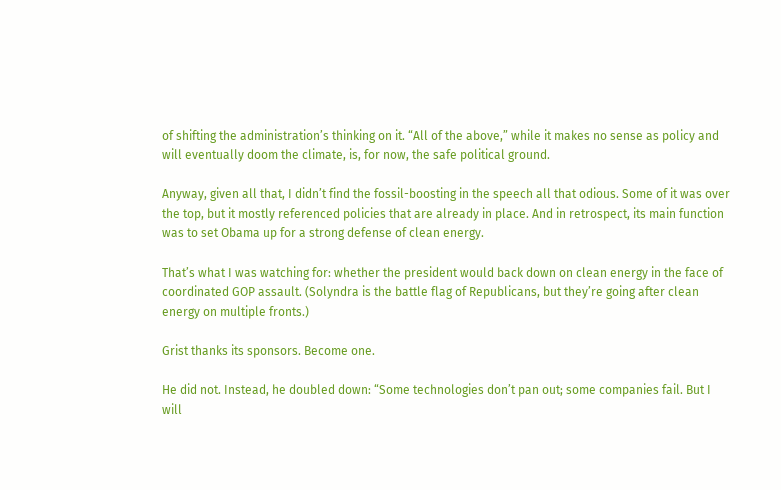of shifting the administration’s thinking on it. “All of the above,” while it makes no sense as policy and will eventually doom the climate, is, for now, the safe political ground.

Anyway, given all that, I didn’t find the fossil-boosting in the speech all that odious. Some of it was over the top, but it mostly referenced policies that are already in place. And in retrospect, its main function was to set Obama up for a strong defense of clean energy.

That’s what I was watching for: whether the president would back down on clean energy in the face of coordinated GOP assault. (Solyndra is the battle flag of Republicans, but they’re going after clean energy on multiple fronts.)

Grist thanks its sponsors. Become one.

He did not. Instead, he doubled down: “Some technologies don’t pan out; some companies fail. But I will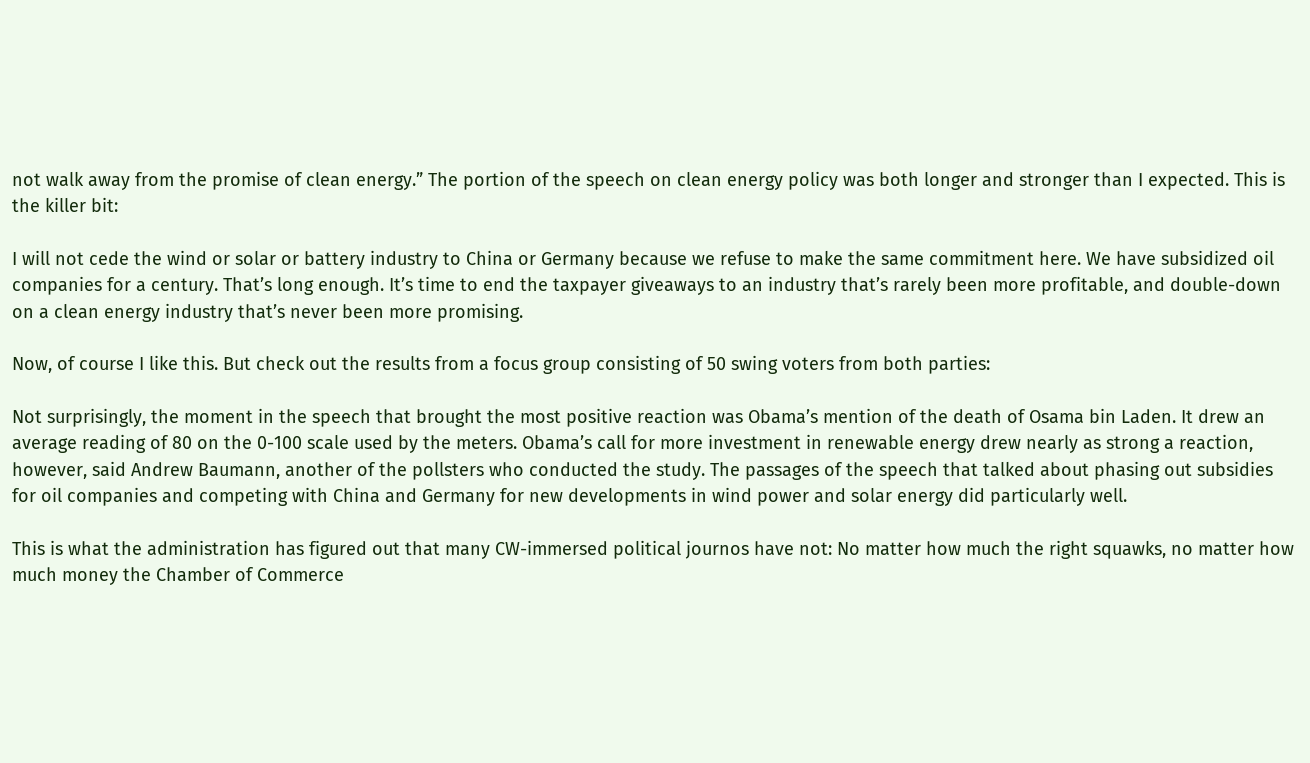not walk away from the promise of clean energy.” The portion of the speech on clean energy policy was both longer and stronger than I expected. This is the killer bit:

I will not cede the wind or solar or battery industry to China or Germany because we refuse to make the same commitment here. We have subsidized oil companies for a century. That’s long enough. It’s time to end the taxpayer giveaways to an industry that’s rarely been more profitable, and double-down on a clean energy industry that’s never been more promising.

Now, of course I like this. But check out the results from a focus group consisting of 50 swing voters from both parties:

Not surprisingly, the moment in the speech that brought the most positive reaction was Obama’s mention of the death of Osama bin Laden. It drew an average reading of 80 on the 0-100 scale used by the meters. Obama’s call for more investment in renewable energy drew nearly as strong a reaction, however, said Andrew Baumann, another of the pollsters who conducted the study. The passages of the speech that talked about phasing out subsidies for oil companies and competing with China and Germany for new developments in wind power and solar energy did particularly well.

This is what the administration has figured out that many CW-immersed political journos have not: No matter how much the right squawks, no matter how much money the Chamber of Commerce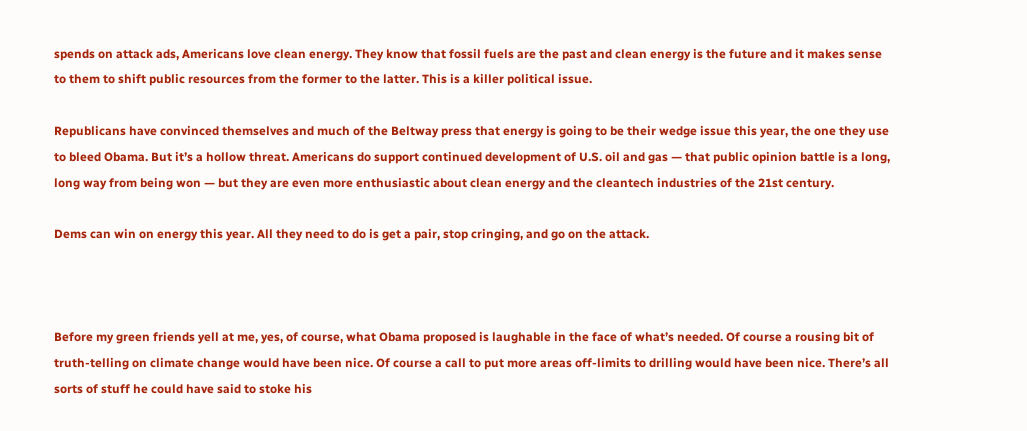spends on attack ads, Americans love clean energy. They know that fossil fuels are the past and clean energy is the future and it makes sense to them to shift public resources from the former to the latter. This is a killer political issue.

Republicans have convinced themselves and much of the Beltway press that energy is going to be their wedge issue this year, the one they use to bleed Obama. But it’s a hollow threat. Americans do support continued development of U.S. oil and gas — that public opinion battle is a long, long way from being won — but they are even more enthusiastic about clean energy and the cleantech industries of the 21st century.

Dems can win on energy this year. All they need to do is get a pair, stop cringing, and go on the attack.



Before my green friends yell at me, yes, of course, what Obama proposed is laughable in the face of what’s needed. Of course a rousing bit of truth-telling on climate change would have been nice. Of course a call to put more areas off-limits to drilling would have been nice. There’s all sorts of stuff he could have said to stoke his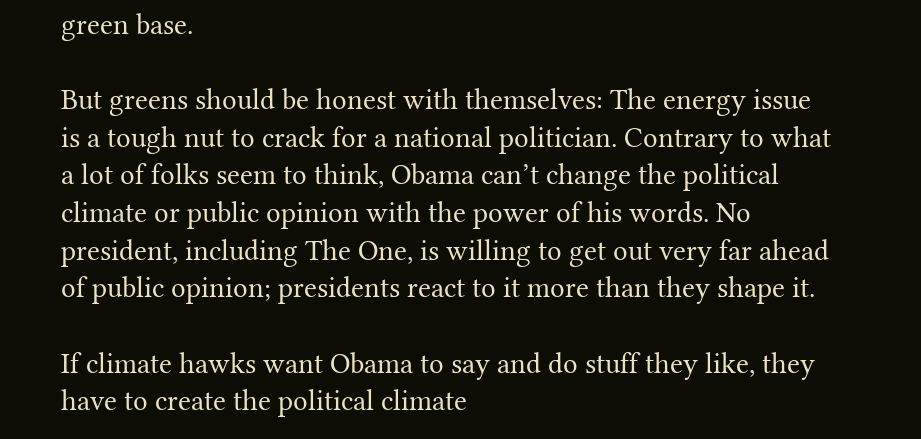green base.

But greens should be honest with themselves: The energy issue is a tough nut to crack for a national politician. Contrary to what a lot of folks seem to think, Obama can’t change the political climate or public opinion with the power of his words. No president, including The One, is willing to get out very far ahead of public opinion; presidents react to it more than they shape it.

If climate hawks want Obama to say and do stuff they like, they have to create the political climate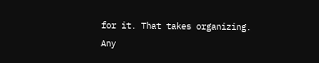for it. That takes organizing. Any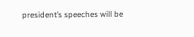president’s speeches will be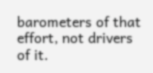barometers of that effort, not drivers of it.